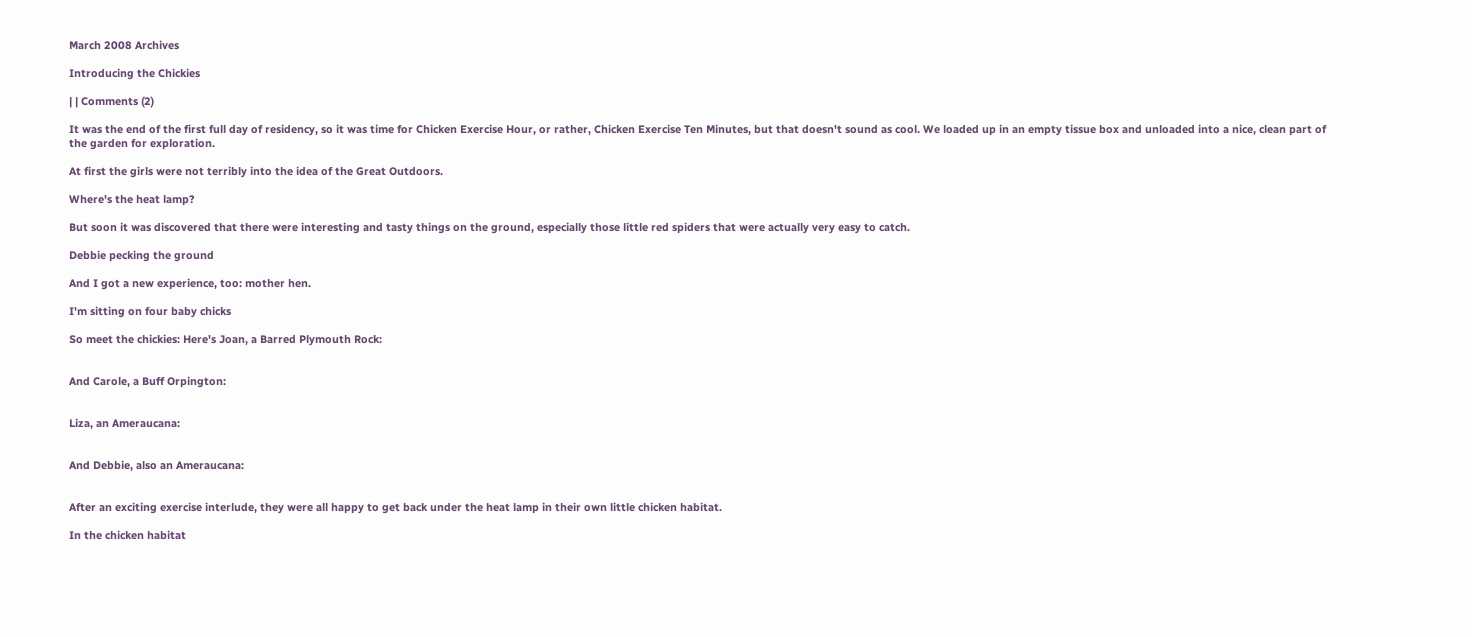March 2008 Archives

Introducing the Chickies

| | Comments (2)

It was the end of the first full day of residency, so it was time for Chicken Exercise Hour, or rather, Chicken Exercise Ten Minutes, but that doesn't sound as cool. We loaded up in an empty tissue box and unloaded into a nice, clean part of the garden for exploration.

At first the girls were not terribly into the idea of the Great Outdoors.

Where's the heat lamp?

But soon it was discovered that there were interesting and tasty things on the ground, especially those little red spiders that were actually very easy to catch.

Debbie pecking the ground

And I got a new experience, too: mother hen.

I'm sitting on four baby chicks

So meet the chickies: Here's Joan, a Barred Plymouth Rock:


And Carole, a Buff Orpington:


Liza, an Ameraucana:


And Debbie, also an Ameraucana:


After an exciting exercise interlude, they were all happy to get back under the heat lamp in their own little chicken habitat.

In the chicken habitat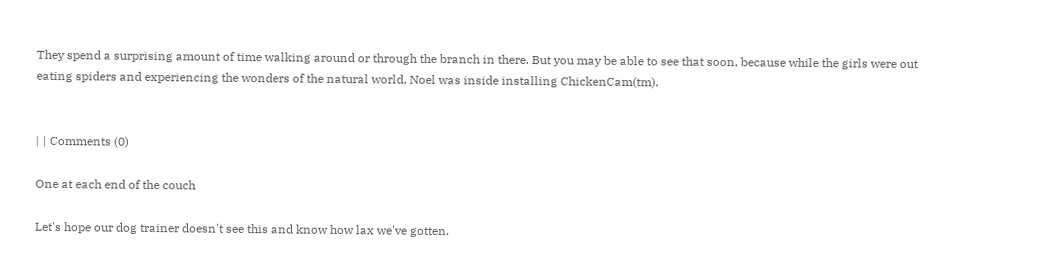They spend a surprising amount of time walking around or through the branch in there. But you may be able to see that soon, because while the girls were out eating spiders and experiencing the wonders of the natural world, Noel was inside installing ChickenCam(tm).


| | Comments (0)

One at each end of the couch

Let's hope our dog trainer doesn't see this and know how lax we've gotten.